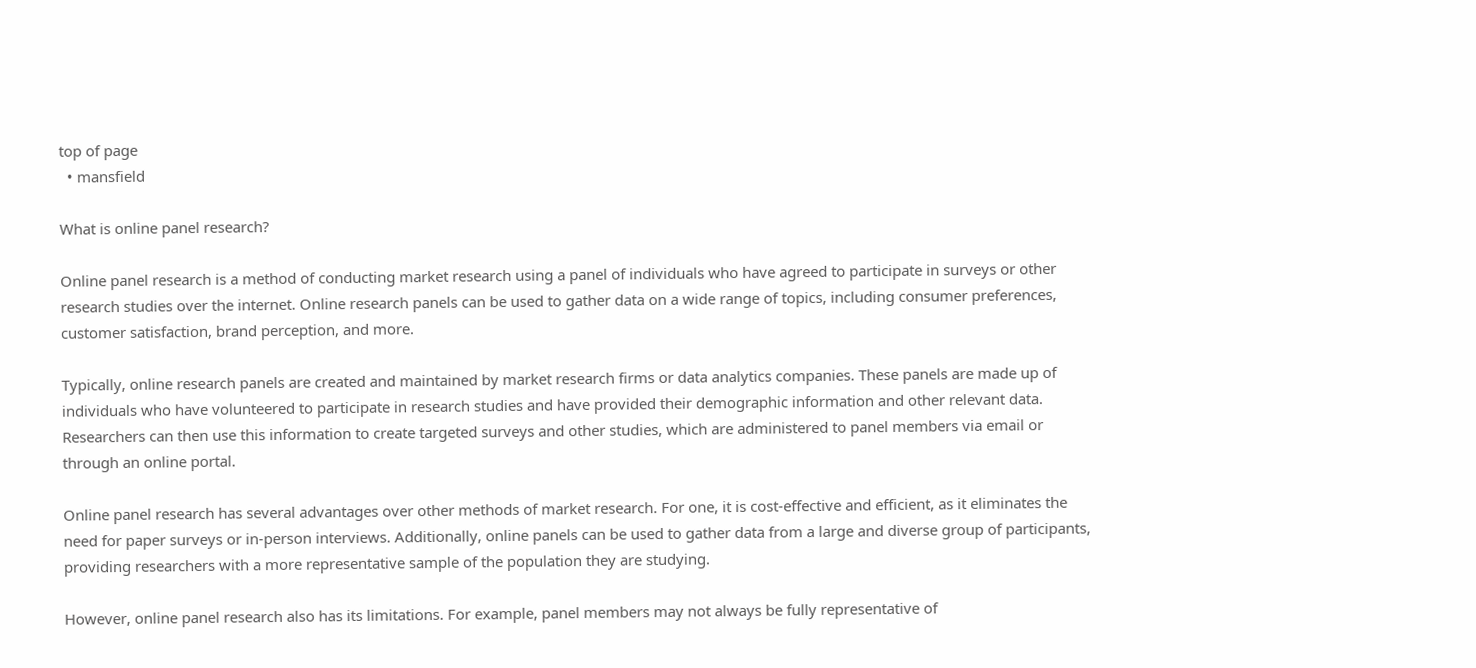top of page
  • mansfield

What is online panel research?

Online panel research is a method of conducting market research using a panel of individuals who have agreed to participate in surveys or other research studies over the internet. Online research panels can be used to gather data on a wide range of topics, including consumer preferences, customer satisfaction, brand perception, and more.

Typically, online research panels are created and maintained by market research firms or data analytics companies. These panels are made up of individuals who have volunteered to participate in research studies and have provided their demographic information and other relevant data. Researchers can then use this information to create targeted surveys and other studies, which are administered to panel members via email or through an online portal.

Online panel research has several advantages over other methods of market research. For one, it is cost-effective and efficient, as it eliminates the need for paper surveys or in-person interviews. Additionally, online panels can be used to gather data from a large and diverse group of participants, providing researchers with a more representative sample of the population they are studying.

However, online panel research also has its limitations. For example, panel members may not always be fully representative of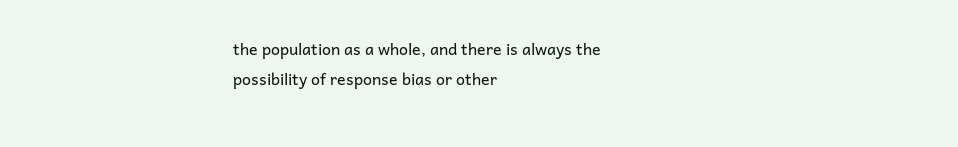the population as a whole, and there is always the possibility of response bias or other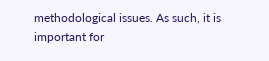methodological issues. As such, it is important for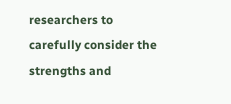researchers to carefully consider the strengths and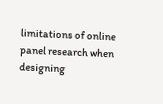limitations of online panel research when designing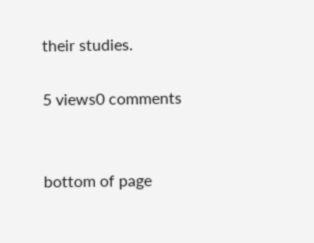their studies.

5 views0 comments


bottom of page